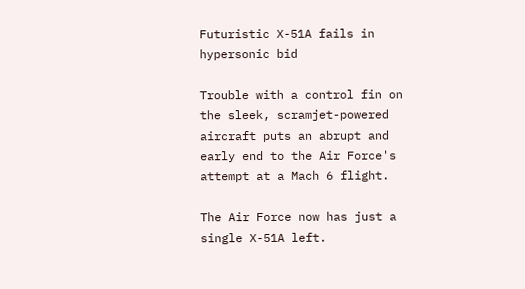Futuristic X-51A fails in hypersonic bid

Trouble with a control fin on the sleek, scramjet-powered aircraft puts an abrupt and early end to the Air Force's attempt at a Mach 6 flight.

The Air Force now has just a single X-51A left.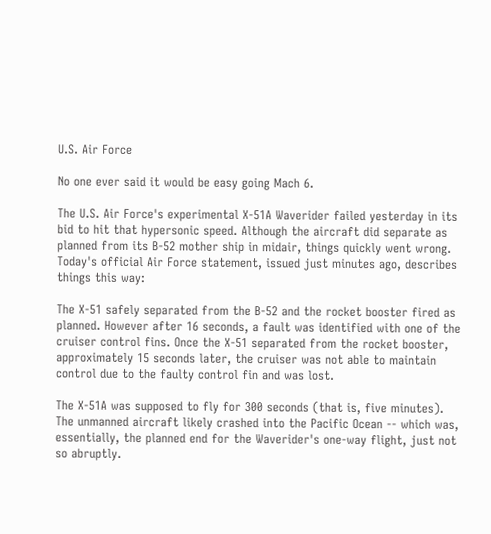U.S. Air Force

No one ever said it would be easy going Mach 6.

The U.S. Air Force's experimental X-51A Waverider failed yesterday in its bid to hit that hypersonic speed. Although the aircraft did separate as planned from its B-52 mother ship in midair, things quickly went wrong. Today's official Air Force statement, issued just minutes ago, describes things this way:

The X-51 safely separated from the B-52 and the rocket booster fired as planned. However after 16 seconds, a fault was identified with one of the cruiser control fins. Once the X-51 separated from the rocket booster, approximately 15 seconds later, the cruiser was not able to maintain control due to the faulty control fin and was lost.

The X-51A was supposed to fly for 300 seconds (that is, five minutes). The unmanned aircraft likely crashed into the Pacific Ocean -- which was, essentially, the planned end for the Waverider's one-way flight, just not so abruptly.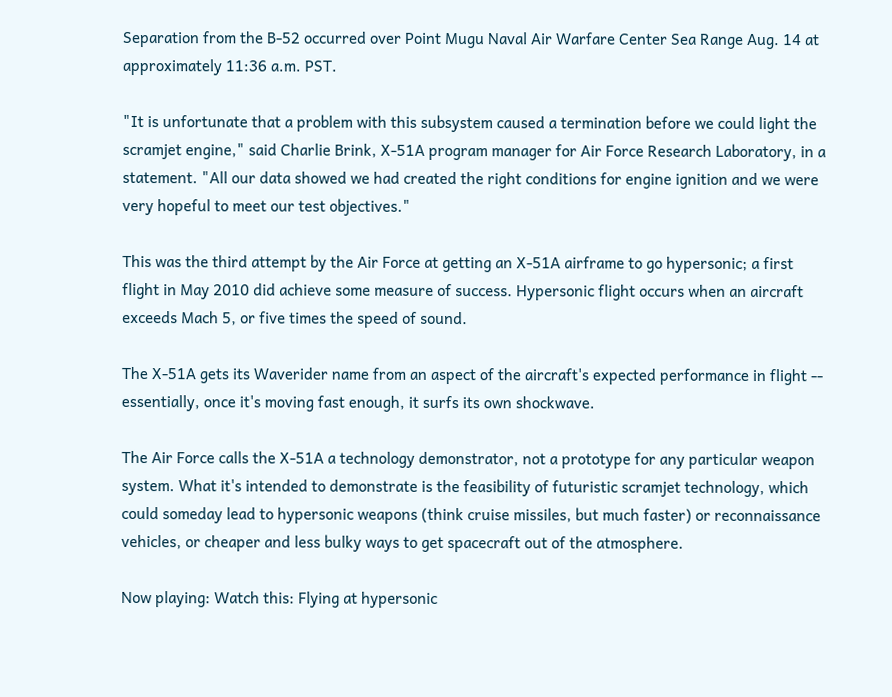Separation from the B-52 occurred over Point Mugu Naval Air Warfare Center Sea Range Aug. 14 at approximately 11:36 a.m. PST.

"It is unfortunate that a problem with this subsystem caused a termination before we could light the scramjet engine," said Charlie Brink, X-51A program manager for Air Force Research Laboratory, in a statement. "All our data showed we had created the right conditions for engine ignition and we were very hopeful to meet our test objectives."

This was the third attempt by the Air Force at getting an X-51A airframe to go hypersonic; a first flight in May 2010 did achieve some measure of success. Hypersonic flight occurs when an aircraft exceeds Mach 5, or five times the speed of sound.

The X-51A gets its Waverider name from an aspect of the aircraft's expected performance in flight -- essentially, once it's moving fast enough, it surfs its own shockwave.

The Air Force calls the X-51A a technology demonstrator, not a prototype for any particular weapon system. What it's intended to demonstrate is the feasibility of futuristic scramjet technology, which could someday lead to hypersonic weapons (think cruise missiles, but much faster) or reconnaissance vehicles, or cheaper and less bulky ways to get spacecraft out of the atmosphere.

Now playing: Watch this: Flying at hypersonic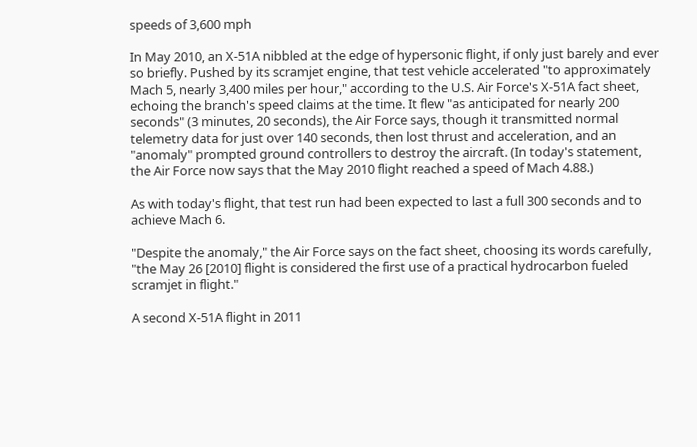speeds of 3,600 mph

In May 2010, an X-51A nibbled at the edge of hypersonic flight, if only just barely and ever so briefly. Pushed by its scramjet engine, that test vehicle accelerated "to approximately Mach 5, nearly 3,400 miles per hour," according to the U.S. Air Force's X-51A fact sheet, echoing the branch's speed claims at the time. It flew "as anticipated for nearly 200 seconds" (3 minutes, 20 seconds), the Air Force says, though it transmitted normal telemetry data for just over 140 seconds, then lost thrust and acceleration, and an "anomaly" prompted ground controllers to destroy the aircraft. (In today's statement, the Air Force now says that the May 2010 flight reached a speed of Mach 4.88.)

As with today's flight, that test run had been expected to last a full 300 seconds and to achieve Mach 6.

"Despite the anomaly," the Air Force says on the fact sheet, choosing its words carefully, "the May 26 [2010] flight is considered the first use of a practical hydrocarbon fueled scramjet in flight."

A second X-51A flight in 2011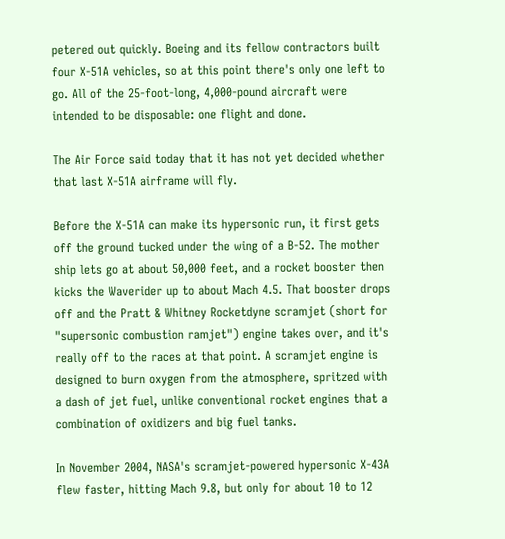petered out quickly. Boeing and its fellow contractors built four X-51A vehicles, so at this point there's only one left to go. All of the 25-foot-long, 4,000-pound aircraft were intended to be disposable: one flight and done.

The Air Force said today that it has not yet decided whether that last X-51A airframe will fly.

Before the X-51A can make its hypersonic run, it first gets off the ground tucked under the wing of a B-52. The mother ship lets go at about 50,000 feet, and a rocket booster then kicks the Waverider up to about Mach 4.5. That booster drops off and the Pratt & Whitney Rocketdyne scramjet (short for "supersonic combustion ramjet") engine takes over, and it's really off to the races at that point. A scramjet engine is designed to burn oxygen from the atmosphere, spritzed with a dash of jet fuel, unlike conventional rocket engines that a combination of oxidizers and big fuel tanks.

In November 2004, NASA's scramjet-powered hypersonic X-43A flew faster, hitting Mach 9.8, but only for about 10 to 12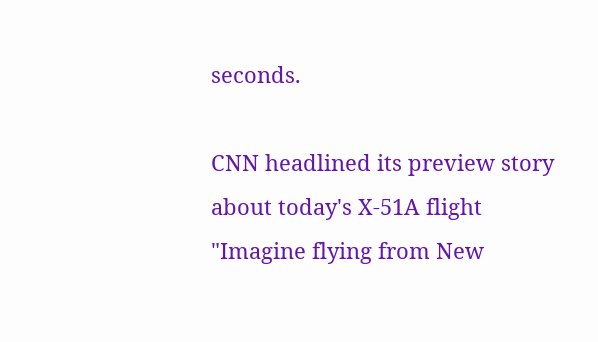seconds.

CNN headlined its preview story about today's X-51A flight "Imagine flying from New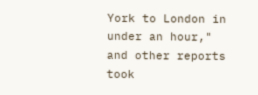York to London in under an hour," and other reports took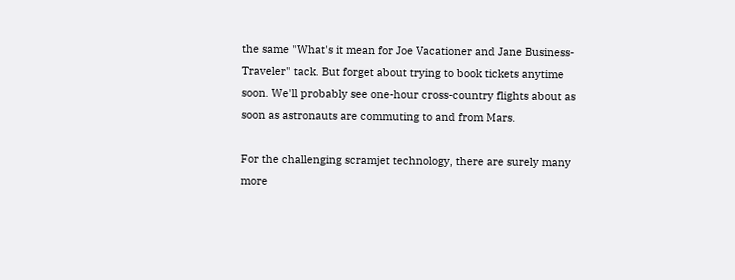the same "What's it mean for Joe Vacationer and Jane Business-Traveler" tack. But forget about trying to book tickets anytime soon. We'll probably see one-hour cross-country flights about as soon as astronauts are commuting to and from Mars.

For the challenging scramjet technology, there are surely many more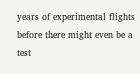years of experimental flights before there might even be a test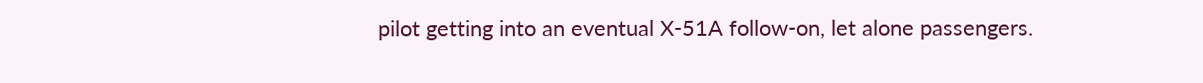pilot getting into an eventual X-51A follow-on, let alone passengers.